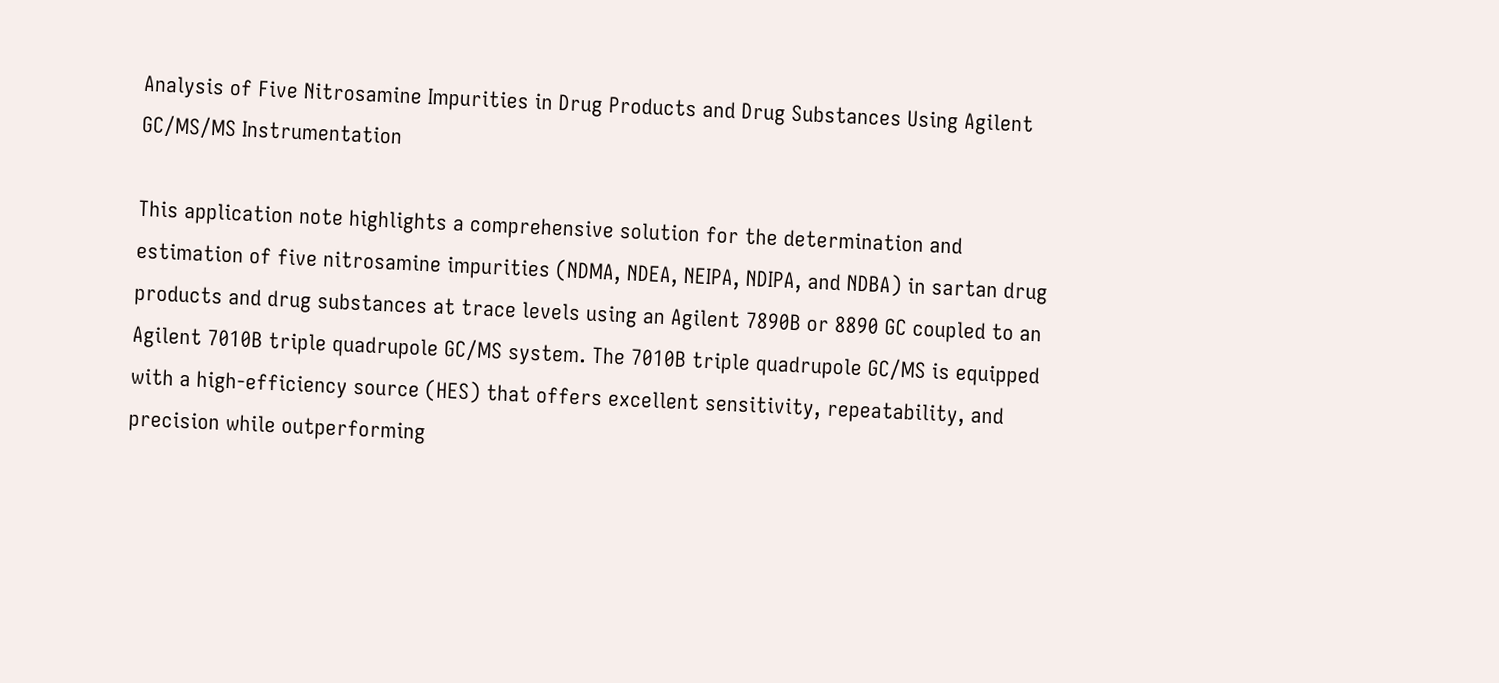Analysis of Five Nitrosamine Impurities in Drug Products and Drug Substances Using Agilent GC/MS/MS Instrumentation

This application note highlights a comprehensive solution for the determination and estimation of five nitrosamine impurities (NDMA, NDEA, NEIPA, NDIPA, and NDBA) in sartan drug products and drug substances at trace levels using an Agilent 7890B or 8890 GC coupled to an Agilent 7010B triple quadrupole GC/MS system. The 7010B triple quadrupole GC/MS is equipped with a high-efficiency source (HES) that offers excellent sensitivity, repeatability, and precision while outperforming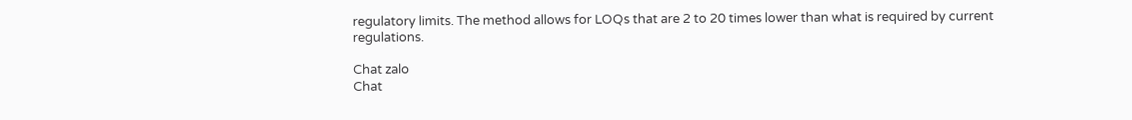regulatory limits. The method allows for LOQs that are 2 to 20 times lower than what is required by current regulations.

Chat zalo
Chat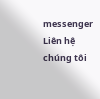messenger
Liên hệ chúng tôi